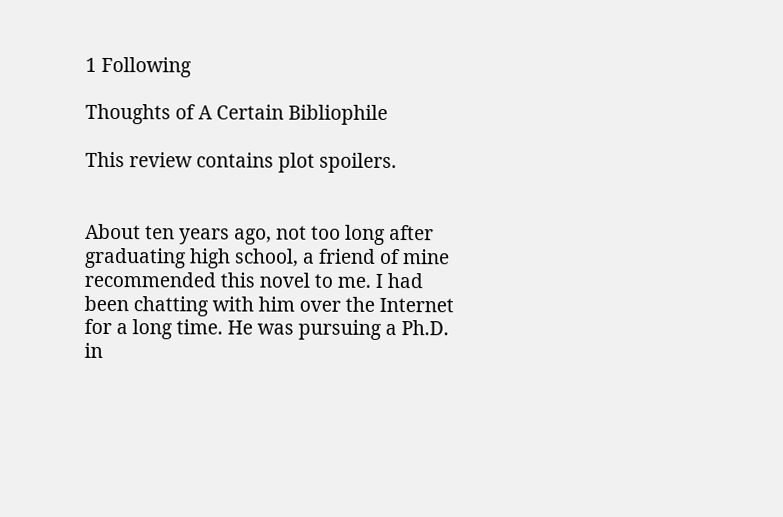1 Following

Thoughts of A Certain Bibliophile

This review contains plot spoilers.


About ten years ago, not too long after graduating high school, a friend of mine recommended this novel to me. I had been chatting with him over the Internet for a long time. He was pursuing a Ph.D. in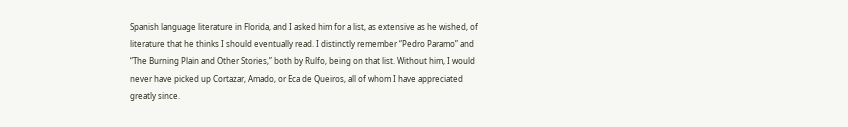Spanish language literature in Florida, and I asked him for a list, as extensive as he wished, of literature that he thinks I should eventually read. I distinctly remember “Pedro Paramo” and “The Burning Plain and Other Stories,” both by Rulfo, being on that list. Without him, I would never have picked up Cortazar, Amado, or Eca de Queiros, all of whom I have appreciated greatly since.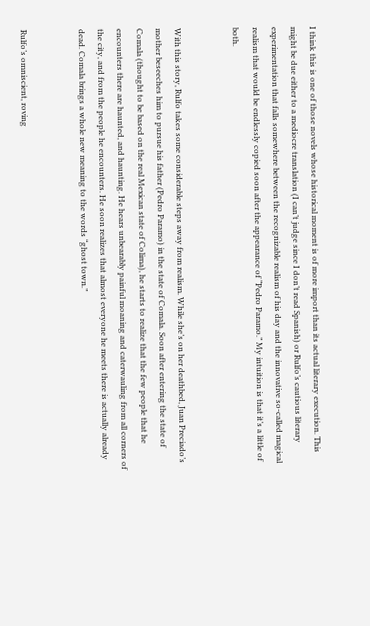I think this is one of those novels whose historical moment is of more import than its actual literary execution. This might be due either to a mediocre translation (I can’t judge since I don’t read Spanish) or Rulfo’s cautious literary experimentation that falls somewhere between the recognizable realism of his day and the innovative so-called magical realism that would be endlessly copied soon after the appearance of “Pedro Paramo.” My intuition is that it’s a little of both.


With this story, Rulfo takes some considerable steps away from realism. While she’s on her deathbed, Juan Preciado’s mother beseeches him to pursue his father (Pedro Paramo) in the state of Comala. Soon after entering the state of Comala (thought to be based on the real Mexican state of Colima), he starts to realize that the few people that he encounters there are haunted, and haunting. He hears unbearably painful moaning and caterwauling from all corners of the city, and from the people he encounters. He soon realizes that almost everyone he meets there is actually already dead. Comala brings a whole new meaning to the words “ghost town.”


Rulfo’s omniscient, roving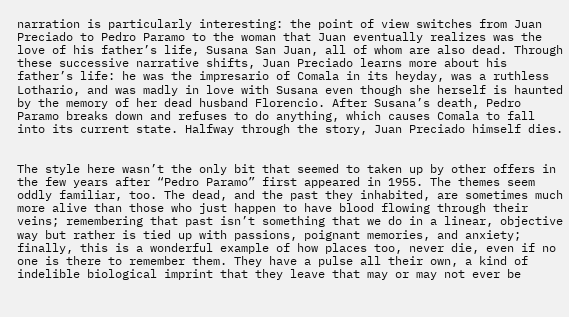narration is particularly interesting: the point of view switches from Juan Preciado to Pedro Paramo to the woman that Juan eventually realizes was the love of his father’s life, Susana San Juan, all of whom are also dead. Through these successive narrative shifts, Juan Preciado learns more about his father’s life: he was the impresario of Comala in its heyday, was a ruthless Lothario, and was madly in love with Susana even though she herself is haunted by the memory of her dead husband Florencio. After Susana’s death, Pedro Paramo breaks down and refuses to do anything, which causes Comala to fall into its current state. Halfway through the story, Juan Preciado himself dies.


The style here wasn’t the only bit that seemed to taken up by other offers in the few years after “Pedro Paramo” first appeared in 1955. The themes seem oddly familiar, too. The dead, and the past they inhabited, are sometimes much more alive than those who just happen to have blood flowing through their veins; remembering that past isn’t something that we do in a linear, objective way but rather is tied up with passions, poignant memories, and anxiety; finally, this is a wonderful example of how places too, never die, even if no one is there to remember them. They have a pulse all their own, a kind of indelible biological imprint that they leave that may or may not ever be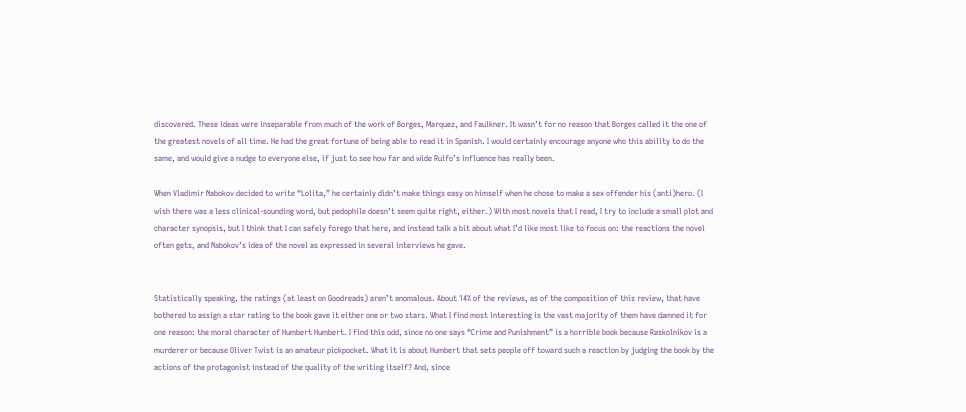discovered. These ideas were inseparable from much of the work of Borges, Marquez, and Faulkner. It wasn’t for no reason that Borges called it the one of the greatest novels of all time. He had the great fortune of being able to read it in Spanish. I would certainly encourage anyone who this ability to do the same, and would give a nudge to everyone else, if just to see how far and wide Rulfo’s influence has really been.

When Vladimir Nabokov decided to write “Lolita,” he certainly didn’t make things easy on himself when he chose to make a sex offender his (anti)hero. (I wish there was a less clinical-sounding word, but pedophile doesn’t seem quite right, either.) With most novels that I read, I try to include a small plot and character synopsis, but I think that I can safely forego that here, and instead talk a bit about what I’d like most like to focus on: the reactions the novel often gets, and Nabokov’s idea of the novel as expressed in several interviews he gave.


Statistically speaking, the ratings (at least on Goodreads) aren’t anomalous. About 14% of the reviews, as of the composition of this review, that have bothered to assign a star rating to the book gave it either one or two stars. What I find most interesting is the vast majority of them have damned it for one reason: the moral character of Humbert Humbert. I find this odd, since no one says “Crime and Punishment” is a horrible book because Raskolnikov is a murderer or because Oliver Twist is an amateur pickpocket. What it is about Humbert that sets people off toward such a reaction by judging the book by the actions of the protagonist instead of the quality of the writing itself? And, since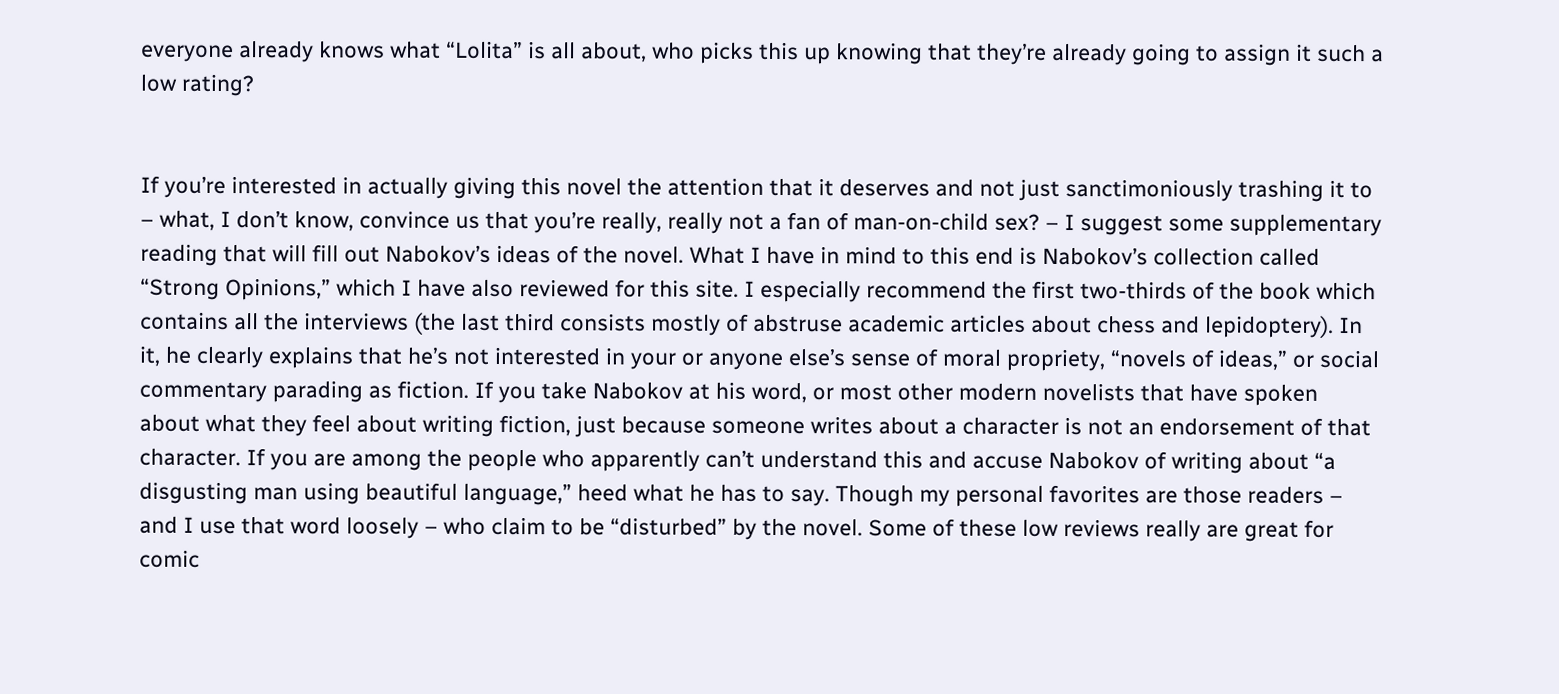everyone already knows what “Lolita” is all about, who picks this up knowing that they’re already going to assign it such a low rating?


If you’re interested in actually giving this novel the attention that it deserves and not just sanctimoniously trashing it to – what, I don’t know, convince us that you’re really, really not a fan of man-on-child sex? – I suggest some supplementary reading that will fill out Nabokov’s ideas of the novel. What I have in mind to this end is Nabokov’s collection called “Strong Opinions,” which I have also reviewed for this site. I especially recommend the first two-thirds of the book which contains all the interviews (the last third consists mostly of abstruse academic articles about chess and lepidoptery). In it, he clearly explains that he’s not interested in your or anyone else’s sense of moral propriety, “novels of ideas,” or social commentary parading as fiction. If you take Nabokov at his word, or most other modern novelists that have spoken about what they feel about writing fiction, just because someone writes about a character is not an endorsement of that character. If you are among the people who apparently can’t understand this and accuse Nabokov of writing about “a disgusting man using beautiful language,” heed what he has to say. Though my personal favorites are those readers – and I use that word loosely – who claim to be “disturbed” by the novel. Some of these low reviews really are great for comic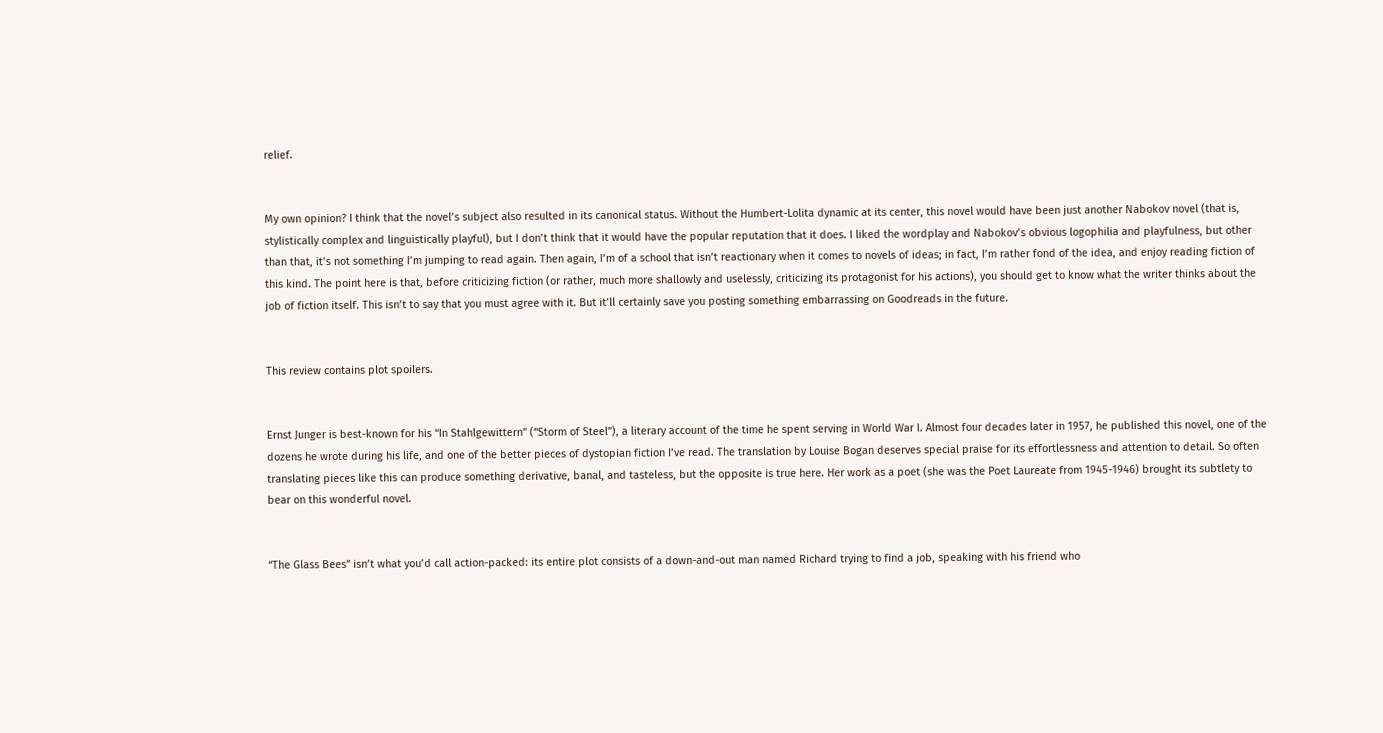relief.


My own opinion? I think that the novel’s subject also resulted in its canonical status. Without the Humbert-Lolita dynamic at its center, this novel would have been just another Nabokov novel (that is, stylistically complex and linguistically playful), but I don’t think that it would have the popular reputation that it does. I liked the wordplay and Nabokov’s obvious logophilia and playfulness, but other than that, it’s not something I’m jumping to read again. Then again, I’m of a school that isn’t reactionary when it comes to novels of ideas; in fact, I’m rather fond of the idea, and enjoy reading fiction of this kind. The point here is that, before criticizing fiction (or rather, much more shallowly and uselessly, criticizing its protagonist for his actions), you should get to know what the writer thinks about the job of fiction itself. This isn’t to say that you must agree with it. But it’ll certainly save you posting something embarrassing on Goodreads in the future.


This review contains plot spoilers.


Ernst Junger is best-known for his “In Stahlgewittern” (“Storm of Steel”), a literary account of the time he spent serving in World War I. Almost four decades later in 1957, he published this novel, one of the dozens he wrote during his life, and one of the better pieces of dystopian fiction I’ve read. The translation by Louise Bogan deserves special praise for its effortlessness and attention to detail. So often translating pieces like this can produce something derivative, banal, and tasteless, but the opposite is true here. Her work as a poet (she was the Poet Laureate from 1945-1946) brought its subtlety to bear on this wonderful novel.


“The Glass Bees” isn’t what you’d call action-packed: its entire plot consists of a down-and-out man named Richard trying to find a job, speaking with his friend who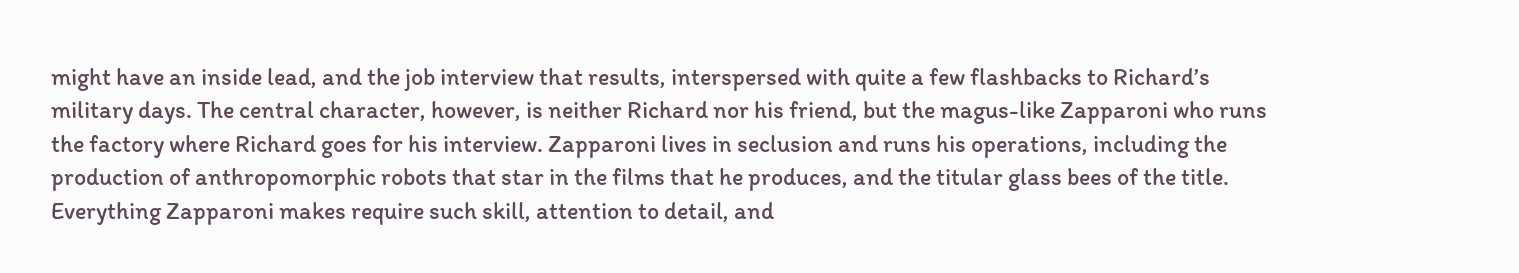might have an inside lead, and the job interview that results, interspersed with quite a few flashbacks to Richard’s military days. The central character, however, is neither Richard nor his friend, but the magus-like Zapparoni who runs the factory where Richard goes for his interview. Zapparoni lives in seclusion and runs his operations, including the production of anthropomorphic robots that star in the films that he produces, and the titular glass bees of the title. Everything Zapparoni makes require such skill, attention to detail, and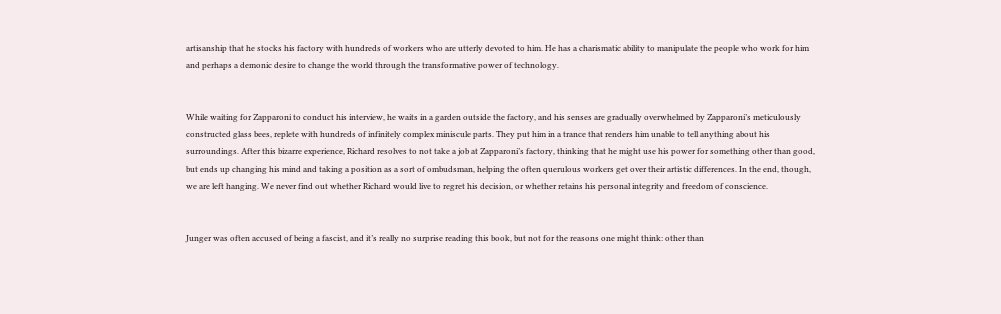artisanship that he stocks his factory with hundreds of workers who are utterly devoted to him. He has a charismatic ability to manipulate the people who work for him and perhaps a demonic desire to change the world through the transformative power of technology.


While waiting for Zapparoni to conduct his interview, he waits in a garden outside the factory, and his senses are gradually overwhelmed by Zapparoni’s meticulously constructed glass bees, replete with hundreds of infinitely complex miniscule parts. They put him in a trance that renders him unable to tell anything about his surroundings. After this bizarre experience, Richard resolves to not take a job at Zapparoni’s factory, thinking that he might use his power for something other than good, but ends up changing his mind and taking a position as a sort of ombudsman, helping the often querulous workers get over their artistic differences. In the end, though, we are left hanging. We never find out whether Richard would live to regret his decision, or whether retains his personal integrity and freedom of conscience.


Junger was often accused of being a fascist, and it’s really no surprise reading this book, but not for the reasons one might think: other than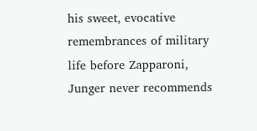his sweet, evocative remembrances of military life before Zapparoni, Junger never recommends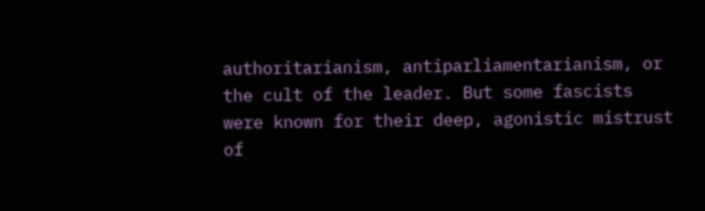authoritarianism, antiparliamentarianism, or the cult of the leader. But some fascists were known for their deep, agonistic mistrust of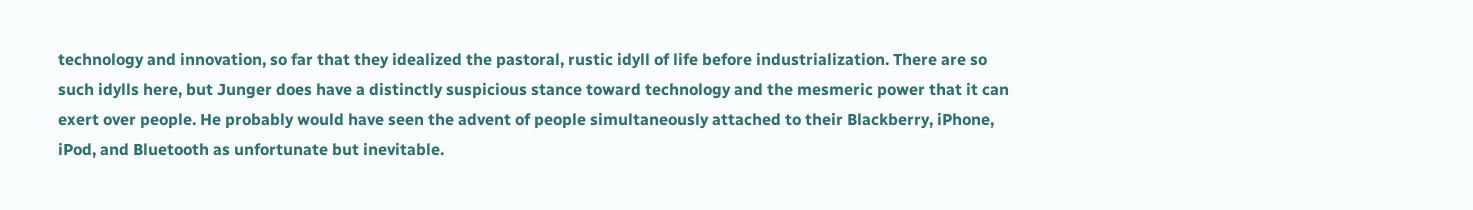technology and innovation, so far that they idealized the pastoral, rustic idyll of life before industrialization. There are so such idylls here, but Junger does have a distinctly suspicious stance toward technology and the mesmeric power that it can exert over people. He probably would have seen the advent of people simultaneously attached to their Blackberry, iPhone, iPod, and Bluetooth as unfortunate but inevitable.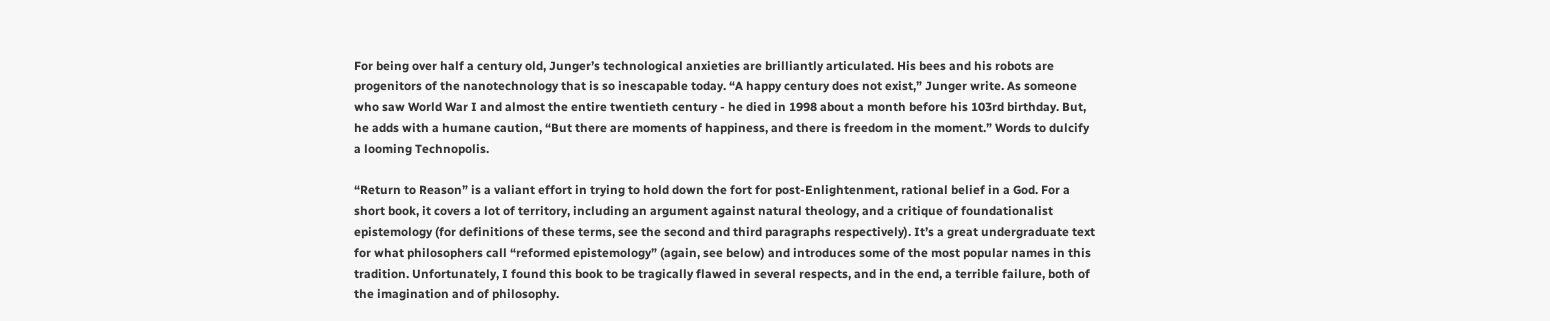For being over half a century old, Junger’s technological anxieties are brilliantly articulated. His bees and his robots are progenitors of the nanotechnology that is so inescapable today. “A happy century does not exist,” Junger write. As someone who saw World War I and almost the entire twentieth century - he died in 1998 about a month before his 103rd birthday. But, he adds with a humane caution, “But there are moments of happiness, and there is freedom in the moment.” Words to dulcify a looming Technopolis.

“Return to Reason” is a valiant effort in trying to hold down the fort for post-Enlightenment, rational belief in a God. For a short book, it covers a lot of territory, including an argument against natural theology, and a critique of foundationalist epistemology (for definitions of these terms, see the second and third paragraphs respectively). It’s a great undergraduate text for what philosophers call “reformed epistemology” (again, see below) and introduces some of the most popular names in this tradition. Unfortunately, I found this book to be tragically flawed in several respects, and in the end, a terrible failure, both of the imagination and of philosophy.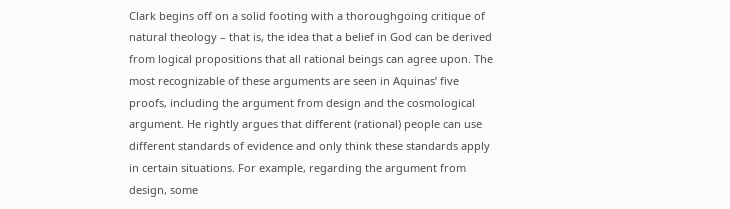Clark begins off on a solid footing with a thoroughgoing critique of natural theology – that is, the idea that a belief in God can be derived from logical propositions that all rational beings can agree upon. The most recognizable of these arguments are seen in Aquinas’ five proofs, including the argument from design and the cosmological argument. He rightly argues that different (rational) people can use different standards of evidence and only think these standards apply in certain situations. For example, regarding the argument from design, some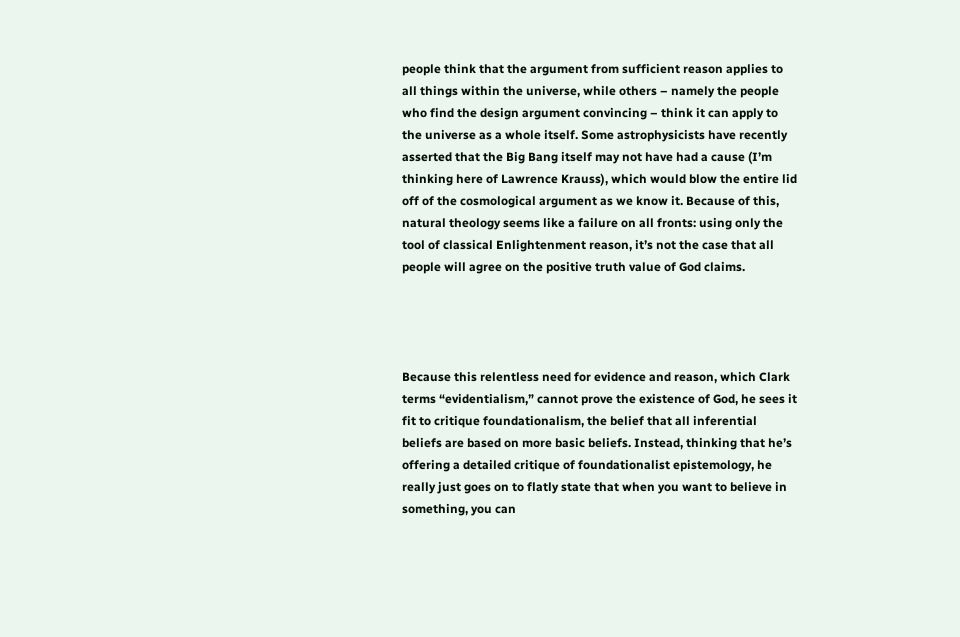people think that the argument from sufficient reason applies to all things within the universe, while others – namely the people who find the design argument convincing – think it can apply to the universe as a whole itself. Some astrophysicists have recently asserted that the Big Bang itself may not have had a cause (I’m thinking here of Lawrence Krauss), which would blow the entire lid off of the cosmological argument as we know it. Because of this, natural theology seems like a failure on all fronts: using only the tool of classical Enlightenment reason, it’s not the case that all people will agree on the positive truth value of God claims.




Because this relentless need for evidence and reason, which Clark terms “evidentialism,” cannot prove the existence of God, he sees it fit to critique foundationalism, the belief that all inferential beliefs are based on more basic beliefs. Instead, thinking that he’s offering a detailed critique of foundationalist epistemology, he really just goes on to flatly state that when you want to believe in something, you can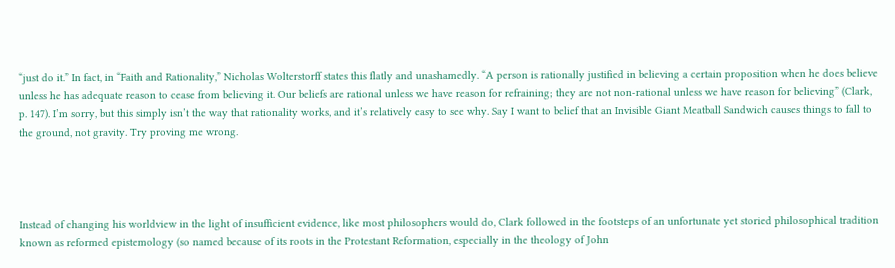“just do it.” In fact, in “Faith and Rationality,” Nicholas Wolterstorff states this flatly and unashamedly. “A person is rationally justified in believing a certain proposition when he does believe unless he has adequate reason to cease from believing it. Our beliefs are rational unless we have reason for refraining; they are not non-rational unless we have reason for believing” (Clark, p. 147). I’m sorry, but this simply isn’t the way that rationality works, and it’s relatively easy to see why. Say I want to belief that an Invisible Giant Meatball Sandwich causes things to fall to the ground, not gravity. Try proving me wrong.




Instead of changing his worldview in the light of insufficient evidence, like most philosophers would do, Clark followed in the footsteps of an unfortunate yet storied philosophical tradition known as reformed epistemology (so named because of its roots in the Protestant Reformation, especially in the theology of John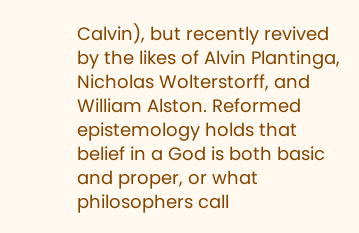Calvin), but recently revived by the likes of Alvin Plantinga, Nicholas Wolterstorff, and William Alston. Reformed epistemology holds that belief in a God is both basic and proper, or what philosophers call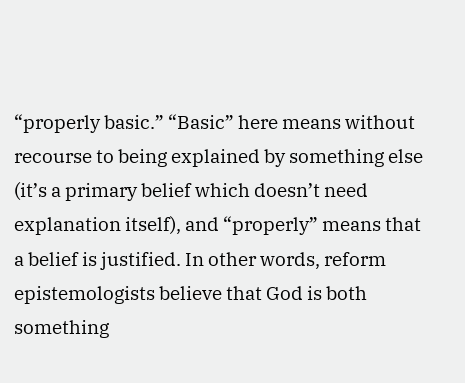“properly basic.” “Basic” here means without recourse to being explained by something else (it’s a primary belief which doesn’t need explanation itself), and “properly” means that a belief is justified. In other words, reform epistemologists believe that God is both something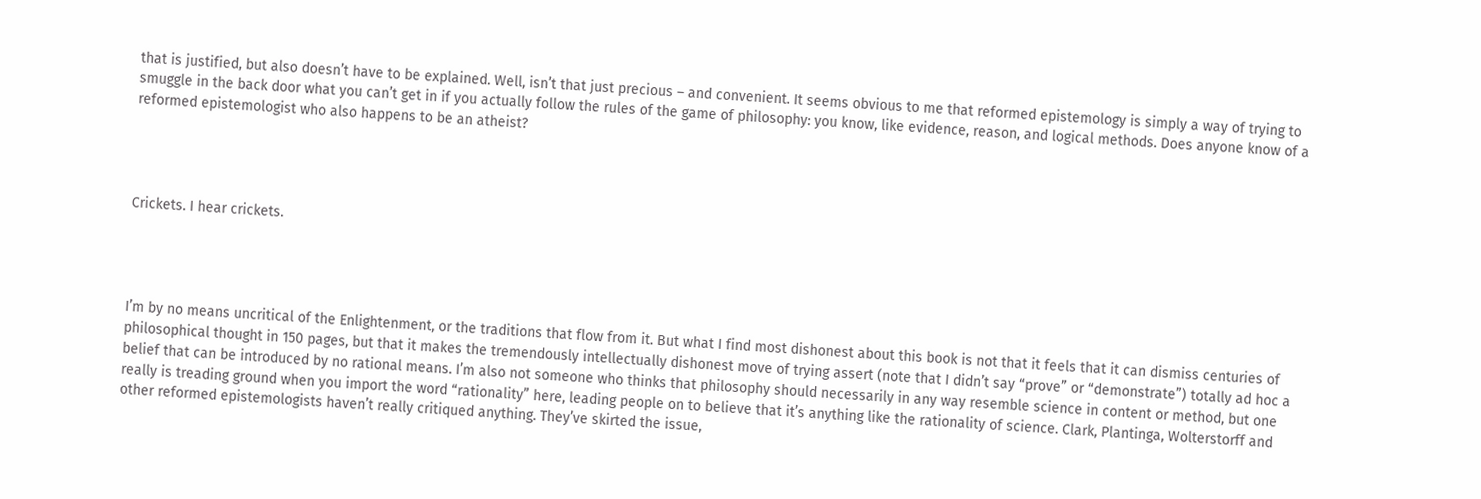that is justified, but also doesn’t have to be explained. Well, isn’t that just precious – and convenient. It seems obvious to me that reformed epistemology is simply a way of trying to smuggle in the back door what you can’t get in if you actually follow the rules of the game of philosophy: you know, like evidence, reason, and logical methods. Does anyone know of a reformed epistemologist who also happens to be an atheist?




Crickets. I hear crickets.




I’m by no means uncritical of the Enlightenment, or the traditions that flow from it. But what I find most dishonest about this book is not that it feels that it can dismiss centuries of philosophical thought in 150 pages, but that it makes the tremendously intellectually dishonest move of trying assert (note that I didn’t say “prove” or “demonstrate”) totally ad hoc a belief that can be introduced by no rational means. I’m also not someone who thinks that philosophy should necessarily in any way resemble science in content or method, but one really is treading ground when you import the word “rationality” here, leading people on to believe that it’s anything like the rationality of science. Clark, Plantinga, Wolterstorff and other reformed epistemologists haven’t really critiqued anything. They’ve skirted the issue,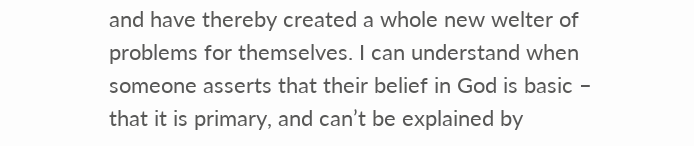and have thereby created a whole new welter of problems for themselves. I can understand when someone asserts that their belief in God is basic – that it is primary, and can’t be explained by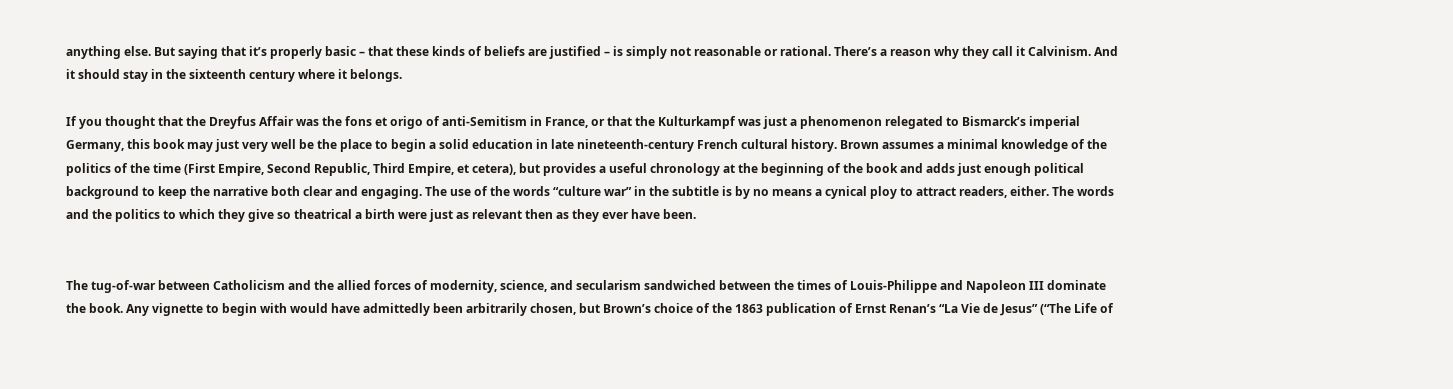anything else. But saying that it’s properly basic – that these kinds of beliefs are justified – is simply not reasonable or rational. There’s a reason why they call it Calvinism. And it should stay in the sixteenth century where it belongs.

If you thought that the Dreyfus Affair was the fons et origo of anti-Semitism in France, or that the Kulturkampf was just a phenomenon relegated to Bismarck’s imperial Germany, this book may just very well be the place to begin a solid education in late nineteenth-century French cultural history. Brown assumes a minimal knowledge of the politics of the time (First Empire, Second Republic, Third Empire, et cetera), but provides a useful chronology at the beginning of the book and adds just enough political background to keep the narrative both clear and engaging. The use of the words “culture war” in the subtitle is by no means a cynical ploy to attract readers, either. The words and the politics to which they give so theatrical a birth were just as relevant then as they ever have been.


The tug-of-war between Catholicism and the allied forces of modernity, science, and secularism sandwiched between the times of Louis-Philippe and Napoleon III dominate the book. Any vignette to begin with would have admittedly been arbitrarily chosen, but Brown’s choice of the 1863 publication of Ernst Renan’s “La Vie de Jesus” (“The Life of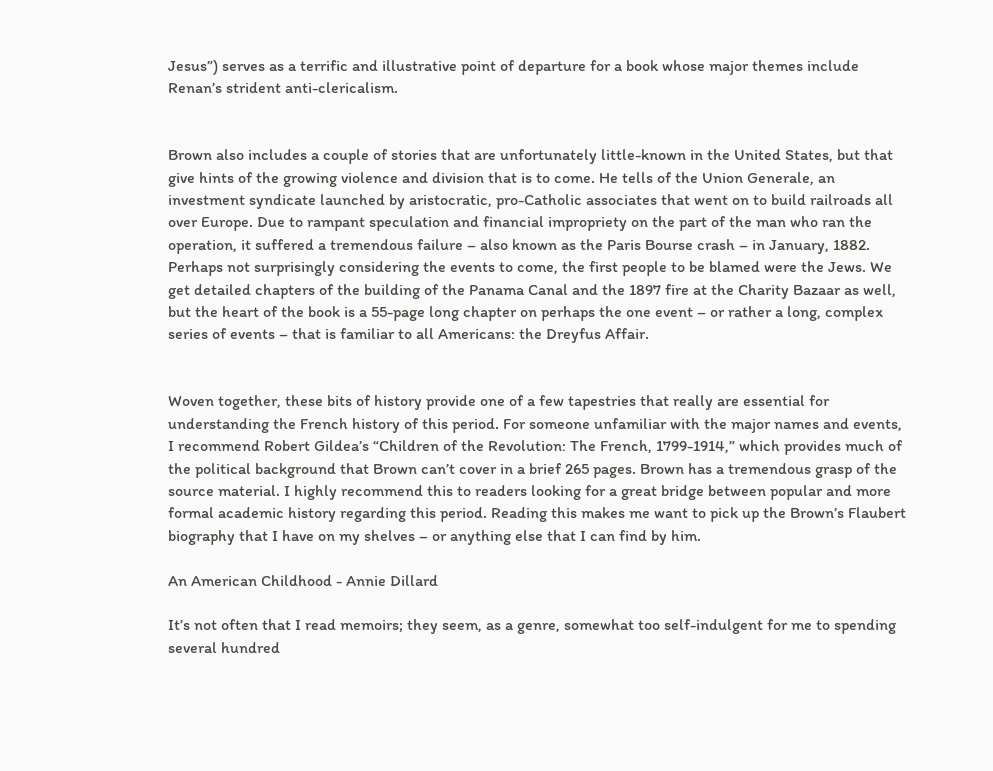Jesus”) serves as a terrific and illustrative point of departure for a book whose major themes include Renan’s strident anti-clericalism.


Brown also includes a couple of stories that are unfortunately little-known in the United States, but that give hints of the growing violence and division that is to come. He tells of the Union Generale, an investment syndicate launched by aristocratic, pro-Catholic associates that went on to build railroads all over Europe. Due to rampant speculation and financial impropriety on the part of the man who ran the operation, it suffered a tremendous failure – also known as the Paris Bourse crash – in January, 1882. Perhaps not surprisingly considering the events to come, the first people to be blamed were the Jews. We get detailed chapters of the building of the Panama Canal and the 1897 fire at the Charity Bazaar as well, but the heart of the book is a 55-page long chapter on perhaps the one event – or rather a long, complex series of events – that is familiar to all Americans: the Dreyfus Affair.


Woven together, these bits of history provide one of a few tapestries that really are essential for understanding the French history of this period. For someone unfamiliar with the major names and events, I recommend Robert Gildea’s “Children of the Revolution: The French, 1799-1914,” which provides much of the political background that Brown can’t cover in a brief 265 pages. Brown has a tremendous grasp of the source material. I highly recommend this to readers looking for a great bridge between popular and more formal academic history regarding this period. Reading this makes me want to pick up the Brown’s Flaubert biography that I have on my shelves – or anything else that I can find by him.

An American Childhood - Annie Dillard

It’s not often that I read memoirs; they seem, as a genre, somewhat too self-indulgent for me to spending several hundred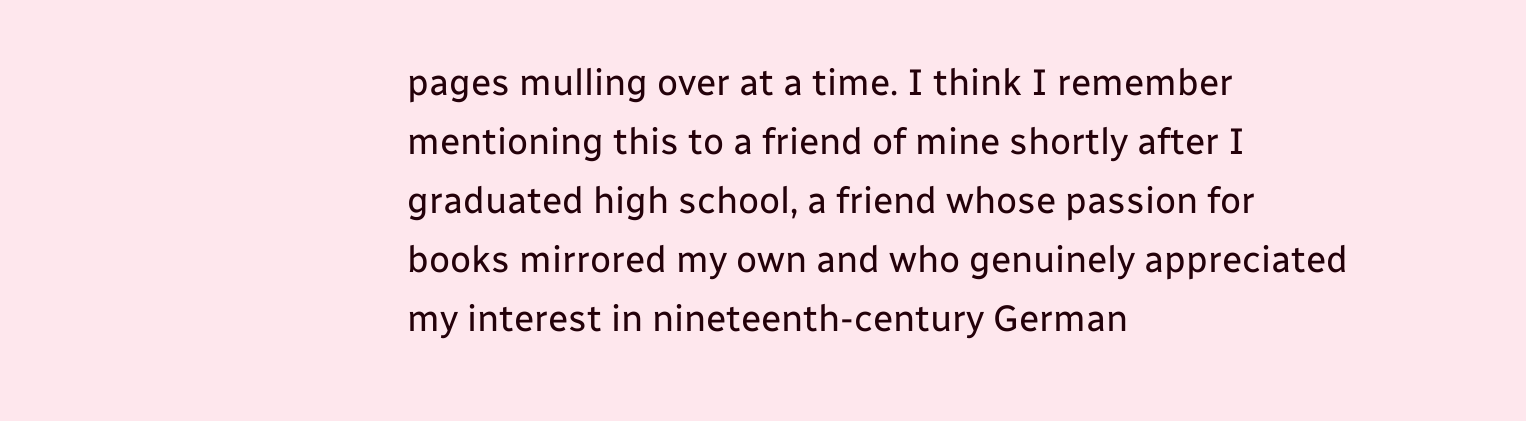pages mulling over at a time. I think I remember mentioning this to a friend of mine shortly after I graduated high school, a friend whose passion for books mirrored my own and who genuinely appreciated my interest in nineteenth-century German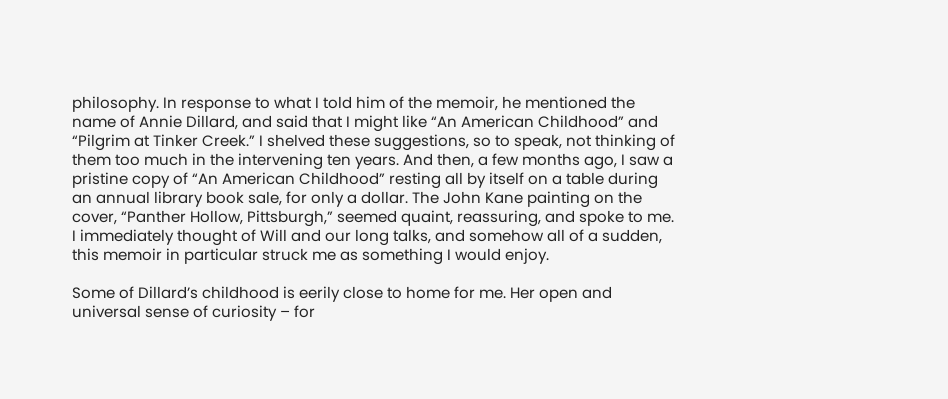philosophy. In response to what I told him of the memoir, he mentioned the name of Annie Dillard, and said that I might like “An American Childhood” and “Pilgrim at Tinker Creek.” I shelved these suggestions, so to speak, not thinking of them too much in the intervening ten years. And then, a few months ago, I saw a pristine copy of “An American Childhood” resting all by itself on a table during an annual library book sale, for only a dollar. The John Kane painting on the cover, “Panther Hollow, Pittsburgh,” seemed quaint, reassuring, and spoke to me. I immediately thought of Will and our long talks, and somehow all of a sudden, this memoir in particular struck me as something I would enjoy.

Some of Dillard’s childhood is eerily close to home for me. Her open and universal sense of curiosity – for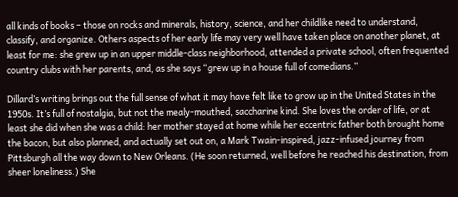all kinds of books – those on rocks and minerals, history, science, and her childlike need to understand, classify, and organize. Others aspects of her early life may very well have taken place on another planet, at least for me: she grew up in an upper middle-class neighborhood, attended a private school, often frequented country clubs with her parents, and, as she says “grew up in a house full of comedians.”

Dillard’s writing brings out the full sense of what it may have felt like to grow up in the United States in the 1950s. It’s full of nostalgia, but not the mealy-mouthed, saccharine kind. She loves the order of life, or at least she did when she was a child: her mother stayed at home while her eccentric father both brought home the bacon, but also planned, and actually set out on, a Mark Twain-inspired, jazz-infused journey from Pittsburgh all the way down to New Orleans. (He soon returned, well before he reached his destination, from sheer loneliness.) She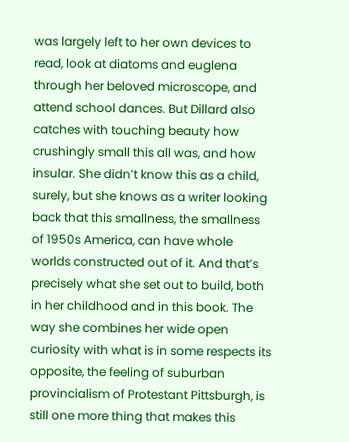was largely left to her own devices to read, look at diatoms and euglena through her beloved microscope, and attend school dances. But Dillard also catches with touching beauty how crushingly small this all was, and how insular. She didn’t know this as a child, surely, but she knows as a writer looking back that this smallness, the smallness of 1950s America, can have whole worlds constructed out of it. And that’s precisely what she set out to build, both in her childhood and in this book. The way she combines her wide open curiosity with what is in some respects its opposite, the feeling of suburban provincialism of Protestant Pittsburgh, is still one more thing that makes this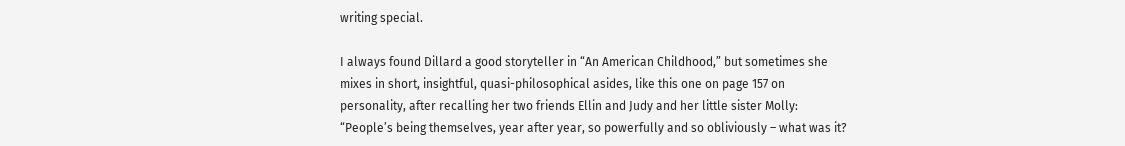writing special.

I always found Dillard a good storyteller in “An American Childhood,” but sometimes she mixes in short, insightful, quasi-philosophical asides, like this one on page 157 on personality, after recalling her two friends Ellin and Judy and her little sister Molly: “People’s being themselves, year after year, so powerfully and so obliviously – what was it?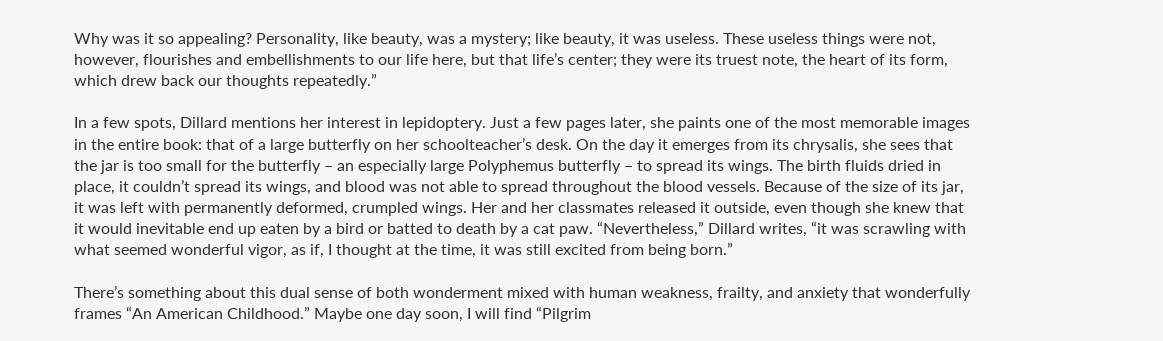Why was it so appealing? Personality, like beauty, was a mystery; like beauty, it was useless. These useless things were not, however, flourishes and embellishments to our life here, but that life’s center; they were its truest note, the heart of its form, which drew back our thoughts repeatedly.”

In a few spots, Dillard mentions her interest in lepidoptery. Just a few pages later, she paints one of the most memorable images in the entire book: that of a large butterfly on her schoolteacher’s desk. On the day it emerges from its chrysalis, she sees that the jar is too small for the butterfly – an especially large Polyphemus butterfly – to spread its wings. The birth fluids dried in place, it couldn’t spread its wings, and blood was not able to spread throughout the blood vessels. Because of the size of its jar, it was left with permanently deformed, crumpled wings. Her and her classmates released it outside, even though she knew that it would inevitable end up eaten by a bird or batted to death by a cat paw. “Nevertheless,” Dillard writes, “it was scrawling with what seemed wonderful vigor, as if, I thought at the time, it was still excited from being born.”

There’s something about this dual sense of both wonderment mixed with human weakness, frailty, and anxiety that wonderfully frames “An American Childhood.” Maybe one day soon, I will find “Pilgrim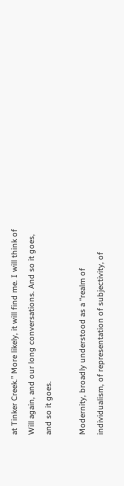at Tinker Creek.” More likely, it will find me. I will think of Will again, and our long conversations. And so it goes, and so it goes.

Modernity, broadly understood as a “realm of individualism, of representation of subjectivity, of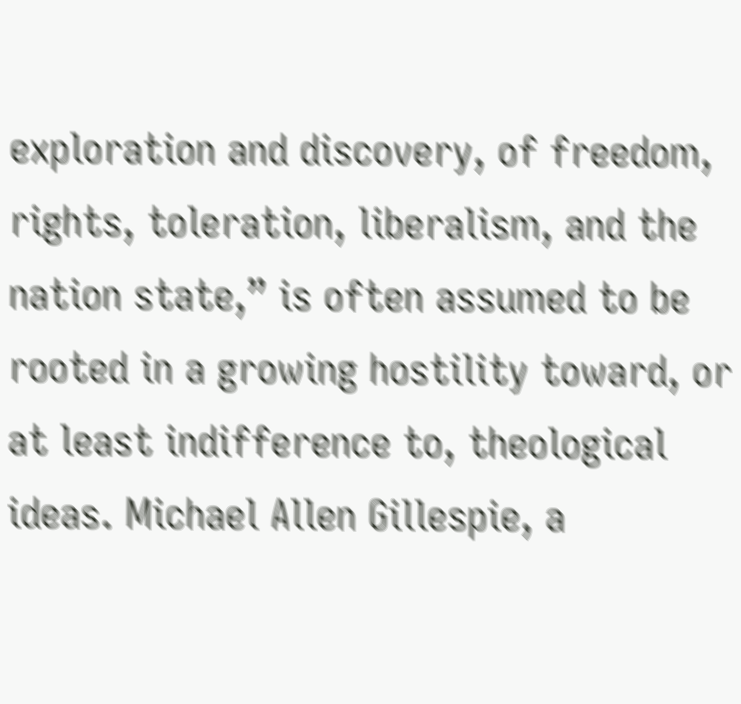exploration and discovery, of freedom, rights, toleration, liberalism, and the nation state,” is often assumed to be rooted in a growing hostility toward, or at least indifference to, theological ideas. Michael Allen Gillespie, a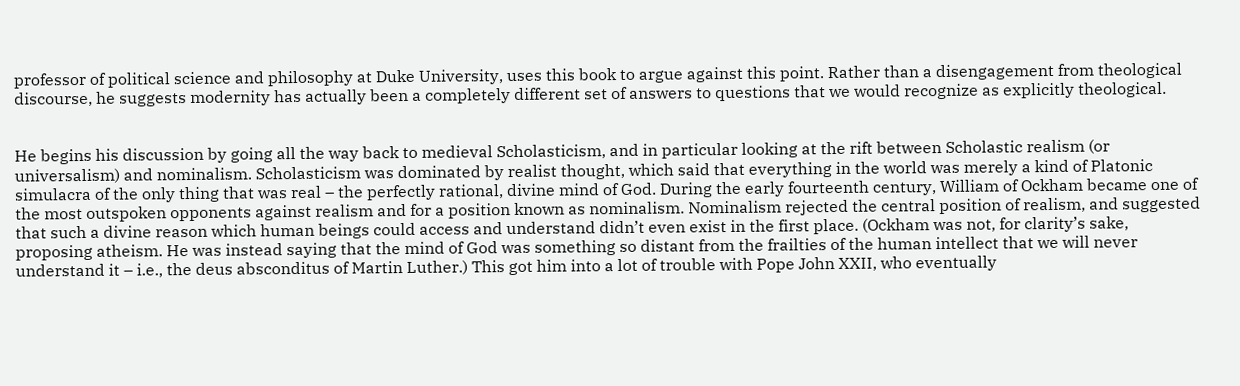professor of political science and philosophy at Duke University, uses this book to argue against this point. Rather than a disengagement from theological discourse, he suggests modernity has actually been a completely different set of answers to questions that we would recognize as explicitly theological.


He begins his discussion by going all the way back to medieval Scholasticism, and in particular looking at the rift between Scholastic realism (or universalism) and nominalism. Scholasticism was dominated by realist thought, which said that everything in the world was merely a kind of Platonic simulacra of the only thing that was real – the perfectly rational, divine mind of God. During the early fourteenth century, William of Ockham became one of the most outspoken opponents against realism and for a position known as nominalism. Nominalism rejected the central position of realism, and suggested that such a divine reason which human beings could access and understand didn’t even exist in the first place. (Ockham was not, for clarity’s sake, proposing atheism. He was instead saying that the mind of God was something so distant from the frailties of the human intellect that we will never understand it – i.e., the deus absconditus of Martin Luther.) This got him into a lot of trouble with Pope John XXII, who eventually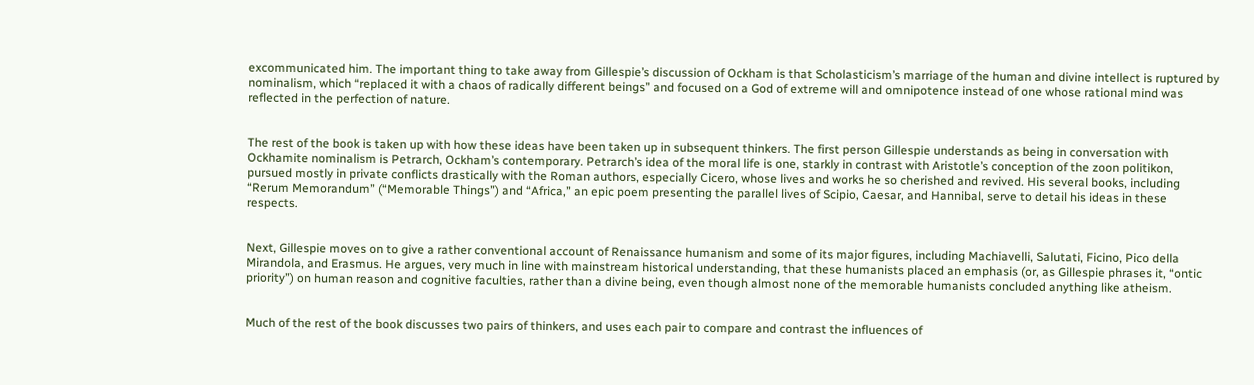excommunicated him. The important thing to take away from Gillespie’s discussion of Ockham is that Scholasticism’s marriage of the human and divine intellect is ruptured by nominalism, which “replaced it with a chaos of radically different beings” and focused on a God of extreme will and omnipotence instead of one whose rational mind was reflected in the perfection of nature.


The rest of the book is taken up with how these ideas have been taken up in subsequent thinkers. The first person Gillespie understands as being in conversation with Ockhamite nominalism is Petrarch, Ockham’s contemporary. Petrarch’s idea of the moral life is one, starkly in contrast with Aristotle’s conception of the zoon politikon, pursued mostly in private conflicts drastically with the Roman authors, especially Cicero, whose lives and works he so cherished and revived. His several books, including “Rerum Memorandum” (“Memorable Things”) and “Africa,” an epic poem presenting the parallel lives of Scipio, Caesar, and Hannibal, serve to detail his ideas in these respects.


Next, Gillespie moves on to give a rather conventional account of Renaissance humanism and some of its major figures, including Machiavelli, Salutati, Ficino, Pico della Mirandola, and Erasmus. He argues, very much in line with mainstream historical understanding, that these humanists placed an emphasis (or, as Gillespie phrases it, “ontic priority”) on human reason and cognitive faculties, rather than a divine being, even though almost none of the memorable humanists concluded anything like atheism.


Much of the rest of the book discusses two pairs of thinkers, and uses each pair to compare and contrast the influences of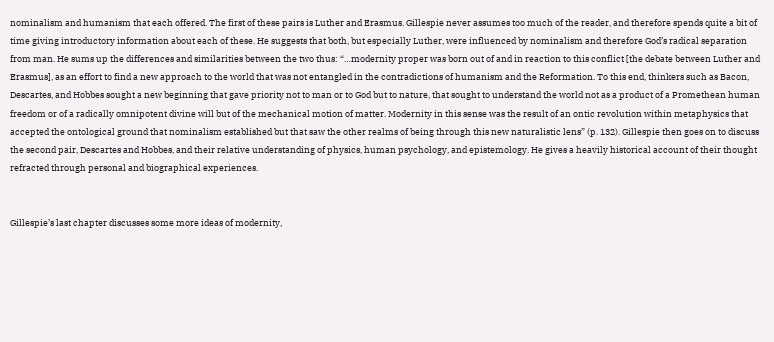nominalism and humanism that each offered. The first of these pairs is Luther and Erasmus. Gillespie never assumes too much of the reader, and therefore spends quite a bit of time giving introductory information about each of these. He suggests that both, but especially Luther, were influenced by nominalism and therefore God’s radical separation from man. He sums up the differences and similarities between the two thus: “…modernity proper was born out of and in reaction to this conflict [the debate between Luther and Erasmus], as an effort to find a new approach to the world that was not entangled in the contradictions of humanism and the Reformation. To this end, thinkers such as Bacon, Descartes, and Hobbes sought a new beginning that gave priority not to man or to God but to nature, that sought to understand the world not as a product of a Promethean human freedom or of a radically omnipotent divine will but of the mechanical motion of matter. Modernity in this sense was the result of an ontic revolution within metaphysics that accepted the ontological ground that nominalism established but that saw the other realms of being through this new naturalistic lens” (p. 132). Gillespie then goes on to discuss the second pair, Descartes and Hobbes, and their relative understanding of physics, human psychology, and epistemology. He gives a heavily historical account of their thought refracted through personal and biographical experiences.


Gillespie’s last chapter discusses some more ideas of modernity,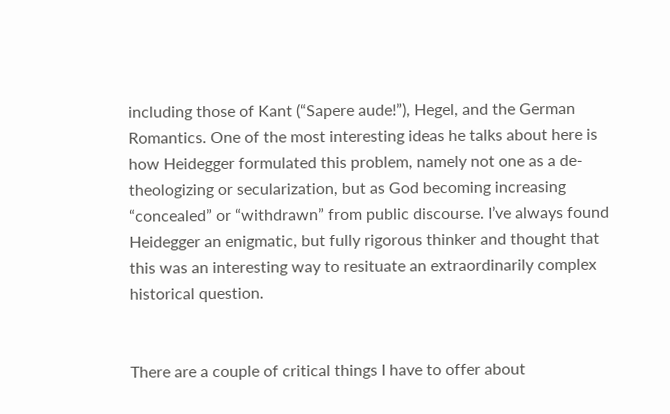including those of Kant (“Sapere aude!”), Hegel, and the German Romantics. One of the most interesting ideas he talks about here is how Heidegger formulated this problem, namely not one as a de-theologizing or secularization, but as God becoming increasing “concealed” or “withdrawn” from public discourse. I’ve always found Heidegger an enigmatic, but fully rigorous thinker and thought that this was an interesting way to resituate an extraordinarily complex historical question.


There are a couple of critical things I have to offer about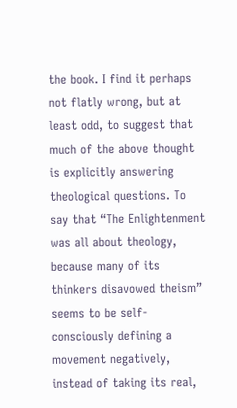the book. I find it perhaps not flatly wrong, but at least odd, to suggest that much of the above thought is explicitly answering theological questions. To say that “The Enlightenment was all about theology, because many of its thinkers disavowed theism” seems to be self-consciously defining a movement negatively, instead of taking its real,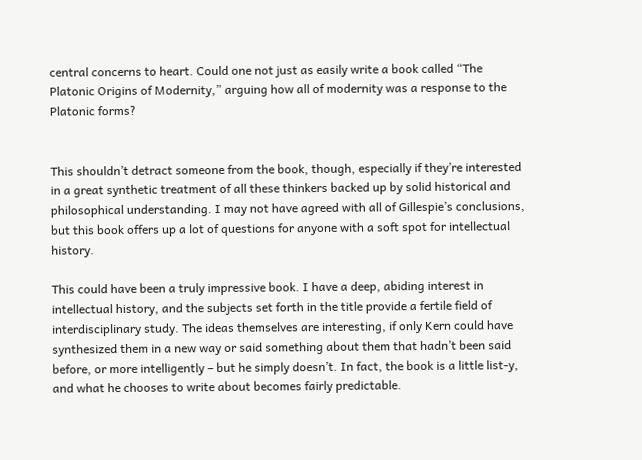central concerns to heart. Could one not just as easily write a book called “The Platonic Origins of Modernity,” arguing how all of modernity was a response to the Platonic forms?


This shouldn’t detract someone from the book, though, especially if they’re interested in a great synthetic treatment of all these thinkers backed up by solid historical and philosophical understanding. I may not have agreed with all of Gillespie’s conclusions, but this book offers up a lot of questions for anyone with a soft spot for intellectual history.

This could have been a truly impressive book. I have a deep, abiding interest in intellectual history, and the subjects set forth in the title provide a fertile field of interdisciplinary study. The ideas themselves are interesting, if only Kern could have synthesized them in a new way or said something about them that hadn’t been said before, or more intelligently – but he simply doesn’t. In fact, the book is a little list-y, and what he chooses to write about becomes fairly predictable.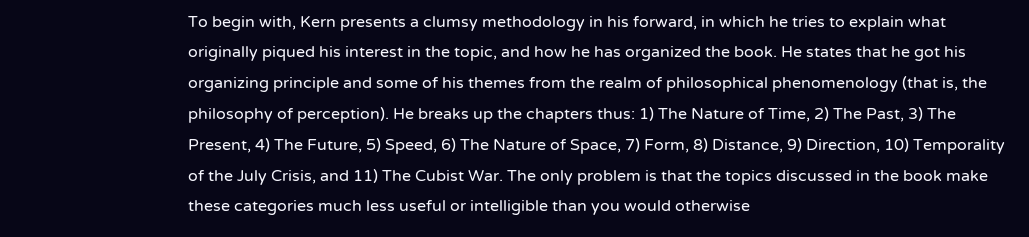To begin with, Kern presents a clumsy methodology in his forward, in which he tries to explain what originally piqued his interest in the topic, and how he has organized the book. He states that he got his organizing principle and some of his themes from the realm of philosophical phenomenology (that is, the philosophy of perception). He breaks up the chapters thus: 1) The Nature of Time, 2) The Past, 3) The Present, 4) The Future, 5) Speed, 6) The Nature of Space, 7) Form, 8) Distance, 9) Direction, 10) Temporality of the July Crisis, and 11) The Cubist War. The only problem is that the topics discussed in the book make these categories much less useful or intelligible than you would otherwise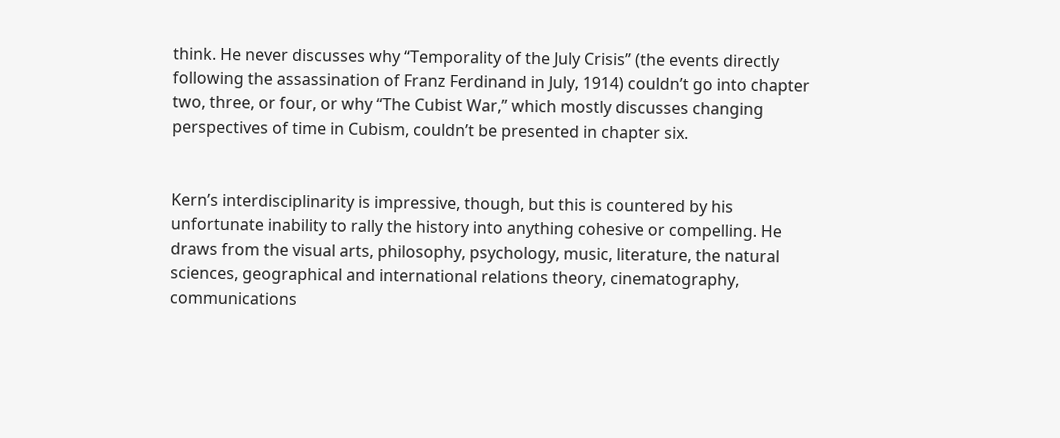think. He never discusses why “Temporality of the July Crisis” (the events directly following the assassination of Franz Ferdinand in July, 1914) couldn’t go into chapter two, three, or four, or why “The Cubist War,” which mostly discusses changing perspectives of time in Cubism, couldn’t be presented in chapter six.


Kern’s interdisciplinarity is impressive, though, but this is countered by his unfortunate inability to rally the history into anything cohesive or compelling. He draws from the visual arts, philosophy, psychology, music, literature, the natural sciences, geographical and international relations theory, cinematography, communications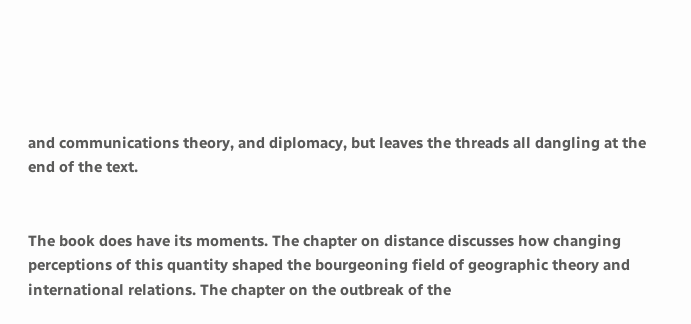and communications theory, and diplomacy, but leaves the threads all dangling at the end of the text.


The book does have its moments. The chapter on distance discusses how changing perceptions of this quantity shaped the bourgeoning field of geographic theory and international relations. The chapter on the outbreak of the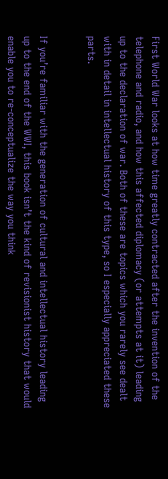First World War looks at how time greatly contracted after the invention of the telephone and radio, and how this affected diplomacy (or attempts at it) leading up to the declaration of war. Both of these are topics which you rarely see dealt with in detail in intellectual history of this type, so I especially appreciated these parts.


If you’re familiar with the generation of cultural and intellectual history leading up to the end of the WWI, this book isn’t the kind of revisionist history that would enable you to re-conceptualize the way you think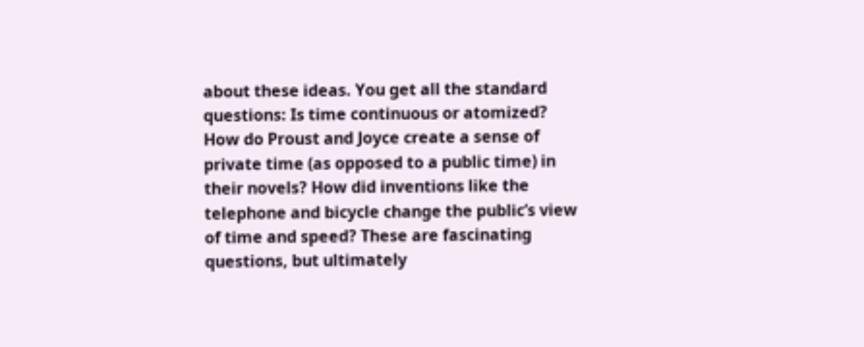about these ideas. You get all the standard questions: Is time continuous or atomized? How do Proust and Joyce create a sense of private time (as opposed to a public time) in their novels? How did inventions like the telephone and bicycle change the public’s view of time and speed? These are fascinating questions, but ultimately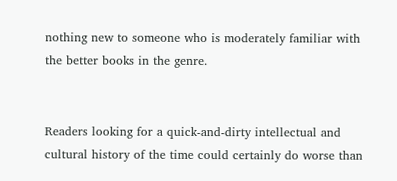nothing new to someone who is moderately familiar with the better books in the genre.


Readers looking for a quick-and-dirty intellectual and cultural history of the time could certainly do worse than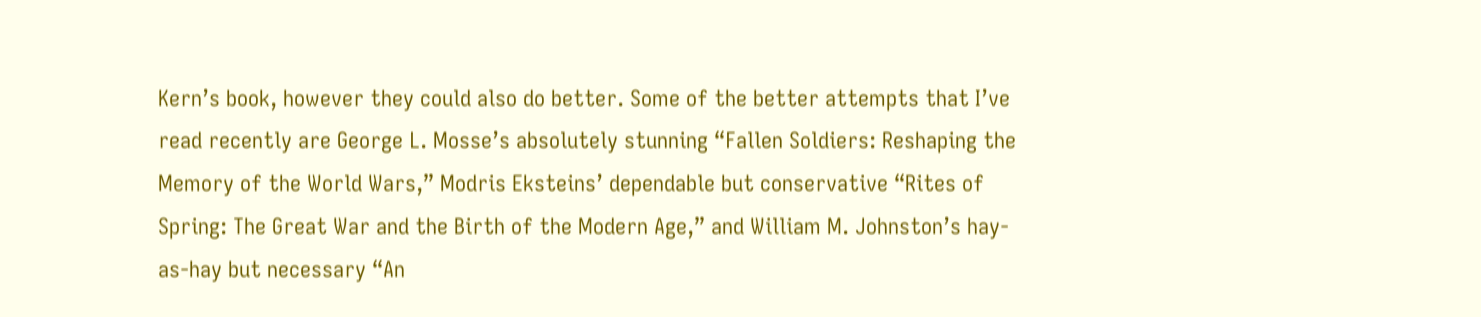Kern’s book, however they could also do better. Some of the better attempts that I’ve read recently are George L. Mosse’s absolutely stunning “Fallen Soldiers: Reshaping the Memory of the World Wars,” Modris Eksteins’ dependable but conservative “Rites of Spring: The Great War and the Birth of the Modern Age,” and William M. Johnston’s hay-as-hay but necessary “An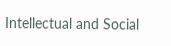Intellectual and Social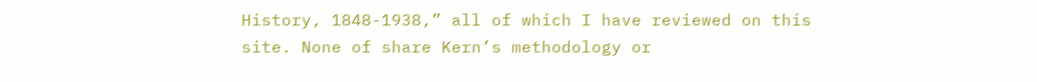History, 1848-1938,” all of which I have reviewed on this site. None of share Kern’s methodology or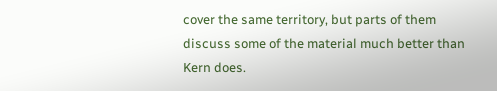cover the same territory, but parts of them discuss some of the material much better than Kern does.